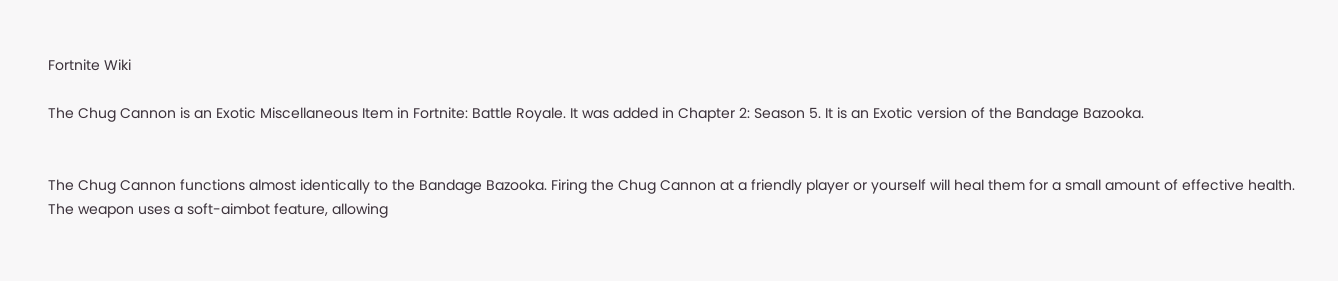Fortnite Wiki

The Chug Cannon is an Exotic Miscellaneous Item in Fortnite: Battle Royale. It was added in Chapter 2: Season 5. It is an Exotic version of the Bandage Bazooka.


The Chug Cannon functions almost identically to the Bandage Bazooka. Firing the Chug Cannon at a friendly player or yourself will heal them for a small amount of effective health. The weapon uses a soft-aimbot feature, allowing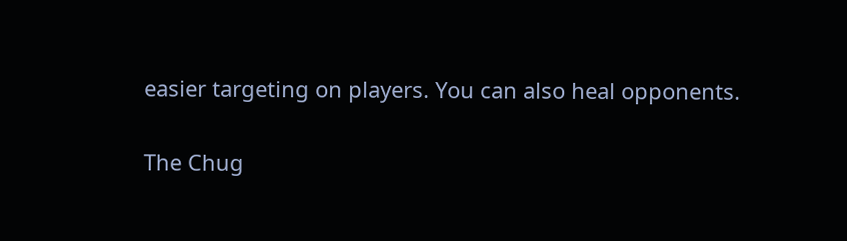easier targeting on players. You can also heal opponents.

The Chug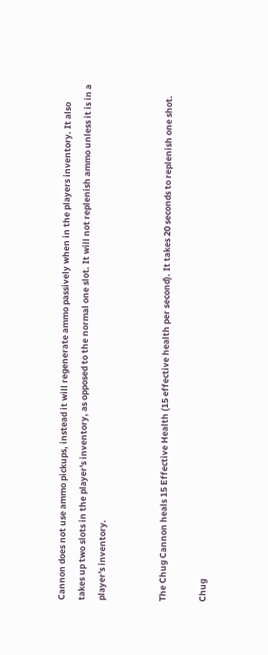Cannon does not use ammo pickups, instead it will regenerate ammo passively when in the players inventory. It also takes up two slots in the player's inventory, as opposed to the normal one slot. It will not replenish ammo unless it is in a player's inventory.


The Chug Cannon heals 15 Effective Health (15 effective health per second). It takes 20 seconds to replenish one shot.

Chug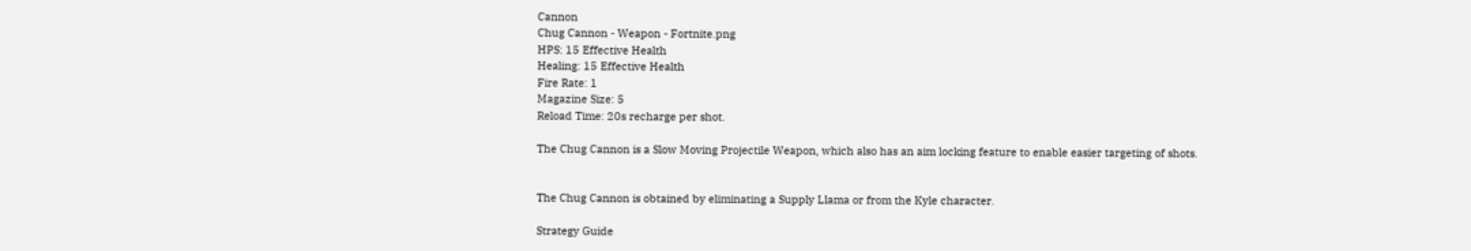Cannon
Chug Cannon - Weapon - Fortnite.png
HPS: 15 Effective Health
Healing: 15 Effective Health
Fire Rate: 1
Magazine Size: 5
Reload Time: 20s recharge per shot.

The Chug Cannon is a Slow Moving Projectile Weapon, which also has an aim locking feature to enable easier targeting of shots.


The Chug Cannon is obtained by eliminating a Supply Llama or from the Kyle character.

Strategy Guide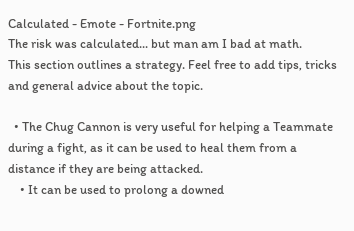Calculated - Emote - Fortnite.png
The risk was calculated... but man am I bad at math.
This section outlines a strategy. Feel free to add tips, tricks and general advice about the topic.

  • The Chug Cannon is very useful for helping a Teammate during a fight, as it can be used to heal them from a distance if they are being attacked.
    • It can be used to prolong a downed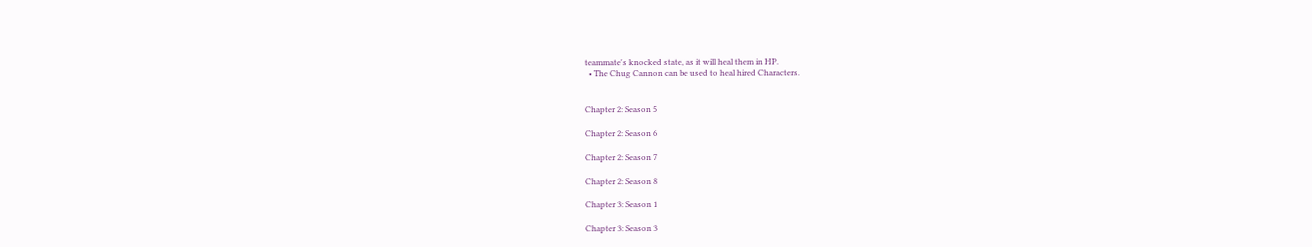teammate's knocked state, as it will heal them in HP.
  • The Chug Cannon can be used to heal hired Characters.


Chapter 2: Season 5

Chapter 2: Season 6

Chapter 2: Season 7

Chapter 2: Season 8

Chapter 3: Season 1

Chapter 3: Season 3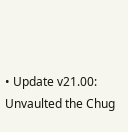• Update v21.00: Unvaulted the Chug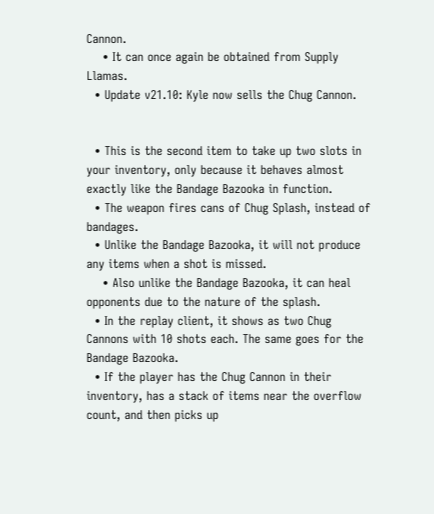Cannon.
    • It can once again be obtained from Supply Llamas.
  • Update v21.10: Kyle now sells the Chug Cannon.


  • This is the second item to take up two slots in your inventory, only because it behaves almost exactly like the Bandage Bazooka in function.
  • The weapon fires cans of Chug Splash, instead of bandages.
  • Unlike the Bandage Bazooka, it will not produce any items when a shot is missed.
    • Also unlike the Bandage Bazooka, it can heal opponents due to the nature of the splash.
  • In the replay client, it shows as two Chug Cannons with 10 shots each. The same goes for the Bandage Bazooka.
  • If the player has the Chug Cannon in their inventory, has a stack of items near the overflow count, and then picks up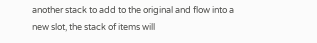another stack to add to the original and flow into a new slot, the stack of items will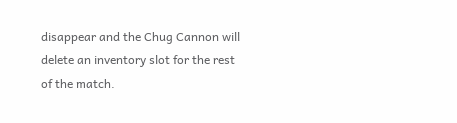disappear and the Chug Cannon will delete an inventory slot for the rest of the match.